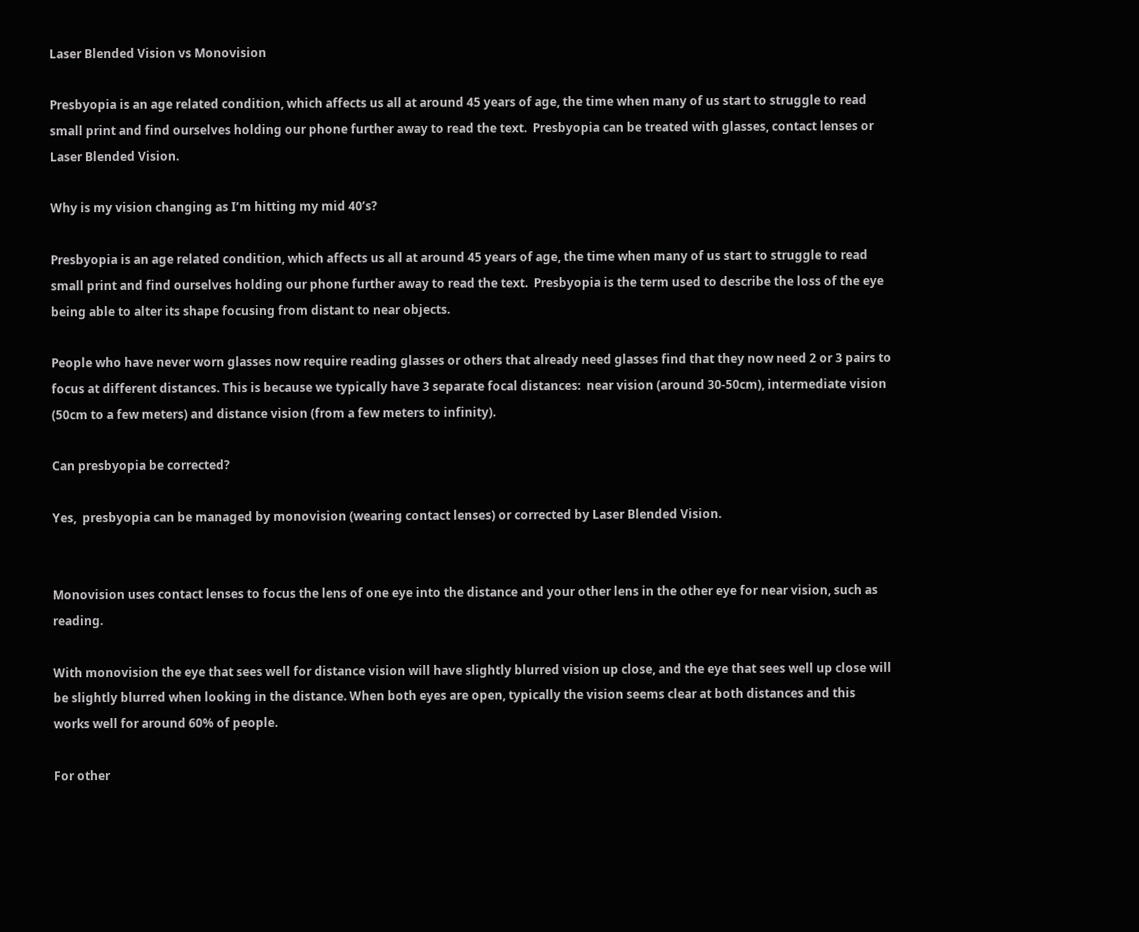Laser Blended Vision vs Monovision

Presbyopia is an age related condition, which affects us all at around 45 years of age, the time when many of us start to struggle to read small print and find ourselves holding our phone further away to read the text.  Presbyopia can be treated with glasses, contact lenses or Laser Blended Vision.

Why is my vision changing as I’m hitting my mid 40’s?

Presbyopia is an age related condition, which affects us all at around 45 years of age, the time when many of us start to struggle to read small print and find ourselves holding our phone further away to read the text.  Presbyopia is the term used to describe the loss of the eye being able to alter its shape focusing from distant to near objects.

People who have never worn glasses now require reading glasses or others that already need glasses find that they now need 2 or 3 pairs to focus at different distances. This is because we typically have 3 separate focal distances:  near vision (around 30-50cm), intermediate vision (50cm to a few meters) and distance vision (from a few meters to infinity).

Can presbyopia be corrected?

Yes,  presbyopia can be managed by monovision (wearing contact lenses) or corrected by Laser Blended Vision.


Monovision uses contact lenses to focus the lens of one eye into the distance and your other lens in the other eye for near vision, such as reading.

With monovision the eye that sees well for distance vision will have slightly blurred vision up close, and the eye that sees well up close will be slightly blurred when looking in the distance. When both eyes are open, typically the vision seems clear at both distances and this works well for around 60% of people.

For other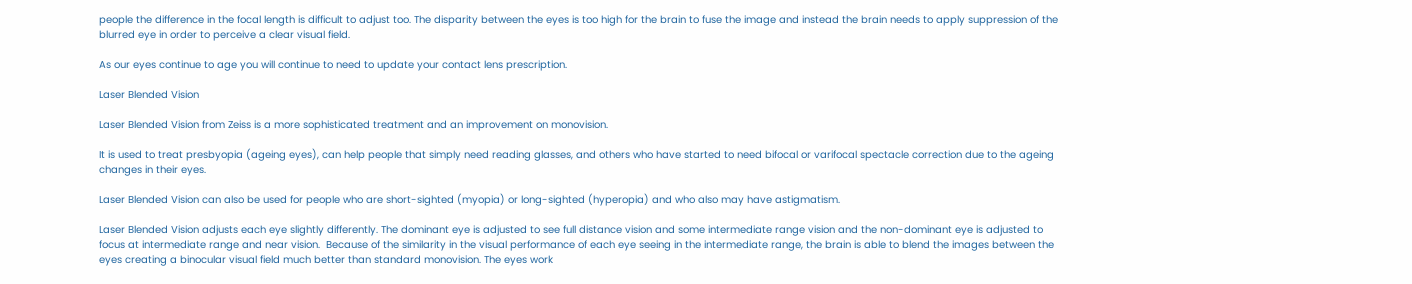people the difference in the focal length is difficult to adjust too. The disparity between the eyes is too high for the brain to fuse the image and instead the brain needs to apply suppression of the blurred eye in order to perceive a clear visual field.

As our eyes continue to age you will continue to need to update your contact lens prescription.

Laser Blended Vision

Laser Blended Vision from Zeiss is a more sophisticated treatment and an improvement on monovision.

It is used to treat presbyopia (ageing eyes), can help people that simply need reading glasses, and others who have started to need bifocal or varifocal spectacle correction due to the ageing changes in their eyes.

Laser Blended Vision can also be used for people who are short-sighted (myopia) or long-sighted (hyperopia) and who also may have astigmatism.

Laser Blended Vision adjusts each eye slightly differently. The dominant eye is adjusted to see full distance vision and some intermediate range vision and the non-dominant eye is adjusted to focus at intermediate range and near vision.  Because of the similarity in the visual performance of each eye seeing in the intermediate range, the brain is able to blend the images between the eyes creating a binocular visual field much better than standard monovision. The eyes work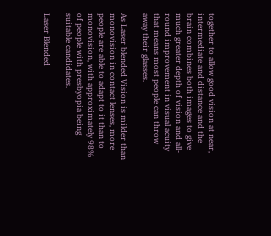together to allow good vision at near, intermediate and distance and the brain combines both images to give much greater depth of vision and all-round improvement in visual acuity that means most people can throw away their glasses.

As Laser blended Vision is milder than monovision in contact lenses, more people are able to adapt to it than to monovision, with approximately 98% of people with presbyopia being suitable candidates.

Laser Blended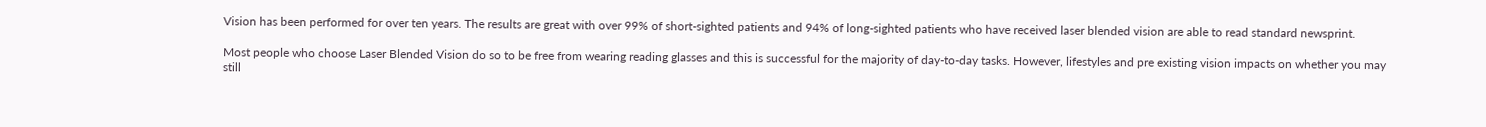Vision has been performed for over ten years. The results are great with over 99% of short-sighted patients and 94% of long-sighted patients who have received laser blended vision are able to read standard newsprint.

Most people who choose Laser Blended Vision do so to be free from wearing reading glasses and this is successful for the majority of day-to-day tasks. However, lifestyles and pre existing vision impacts on whether you may still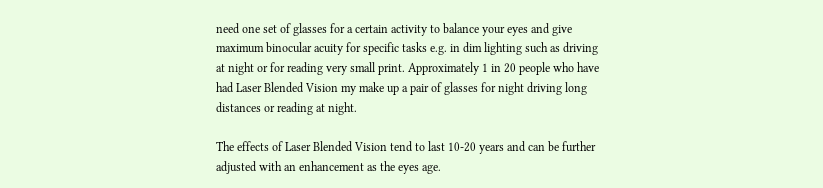need one set of glasses for a certain activity to balance your eyes and give maximum binocular acuity for specific tasks e.g. in dim lighting such as driving at night or for reading very small print. Approximately 1 in 20 people who have had Laser Blended Vision my make up a pair of glasses for night driving long distances or reading at night.

The effects of Laser Blended Vision tend to last 10-20 years and can be further adjusted with an enhancement as the eyes age.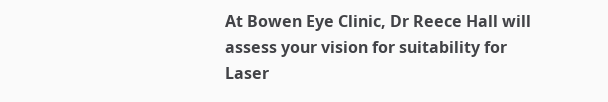At Bowen Eye Clinic, Dr Reece Hall will assess your vision for suitability for Laser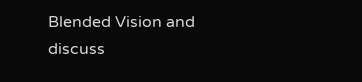Blended Vision and discuss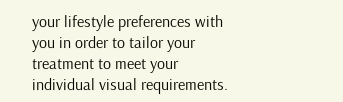your lifestyle preferences with you in order to tailor your treatment to meet your individual visual requirements.